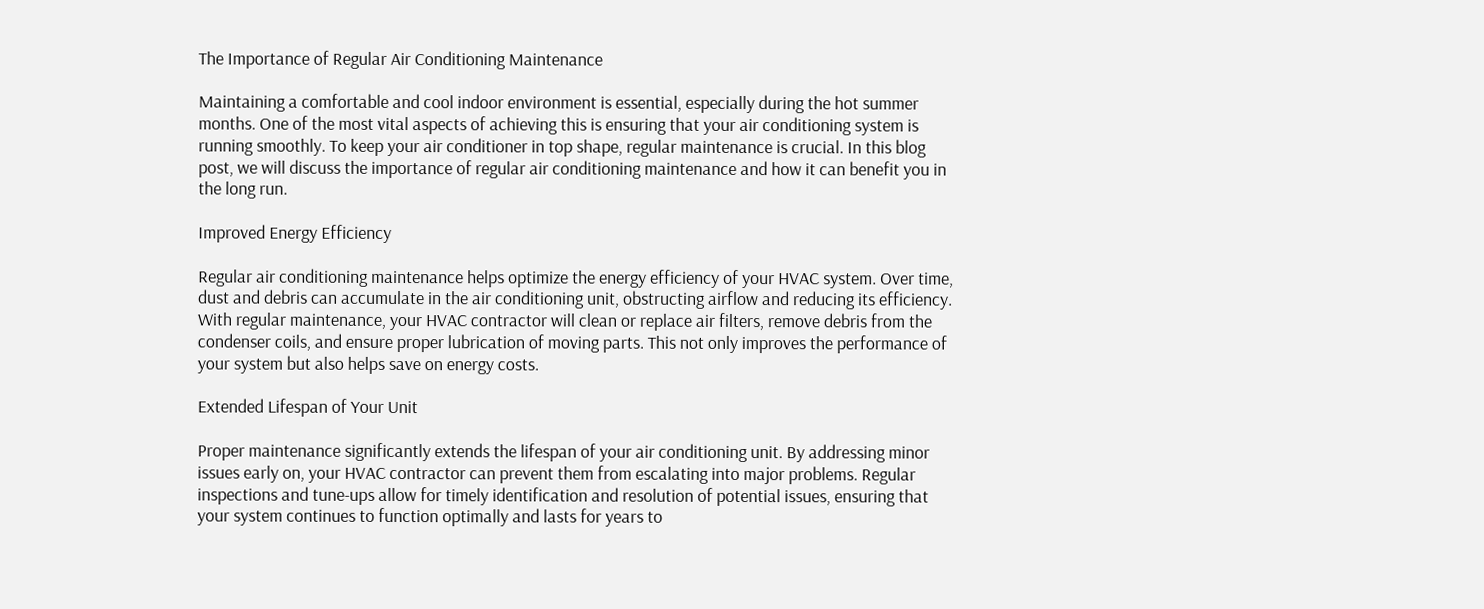The Importance of Regular Air Conditioning Maintenance

Maintaining a comfortable and cool indoor environment is essential, especially during the hot summer months. One of the most vital aspects of achieving this is ensuring that your air conditioning system is running smoothly. To keep your air conditioner in top shape, regular maintenance is crucial. In this blog post, we will discuss the importance of regular air conditioning maintenance and how it can benefit you in the long run.

Improved Energy Efficiency

Regular air conditioning maintenance helps optimize the energy efficiency of your HVAC system. Over time, dust and debris can accumulate in the air conditioning unit, obstructing airflow and reducing its efficiency. With regular maintenance, your HVAC contractor will clean or replace air filters, remove debris from the condenser coils, and ensure proper lubrication of moving parts. This not only improves the performance of your system but also helps save on energy costs.

Extended Lifespan of Your Unit

Proper maintenance significantly extends the lifespan of your air conditioning unit. By addressing minor issues early on, your HVAC contractor can prevent them from escalating into major problems. Regular inspections and tune-ups allow for timely identification and resolution of potential issues, ensuring that your system continues to function optimally and lasts for years to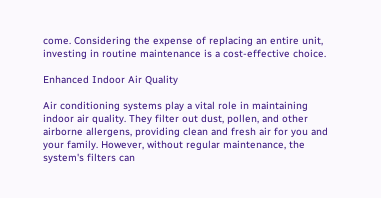come. Considering the expense of replacing an entire unit, investing in routine maintenance is a cost-effective choice.

Enhanced Indoor Air Quality

Air conditioning systems play a vital role in maintaining indoor air quality. They filter out dust, pollen, and other airborne allergens, providing clean and fresh air for you and your family. However, without regular maintenance, the system's filters can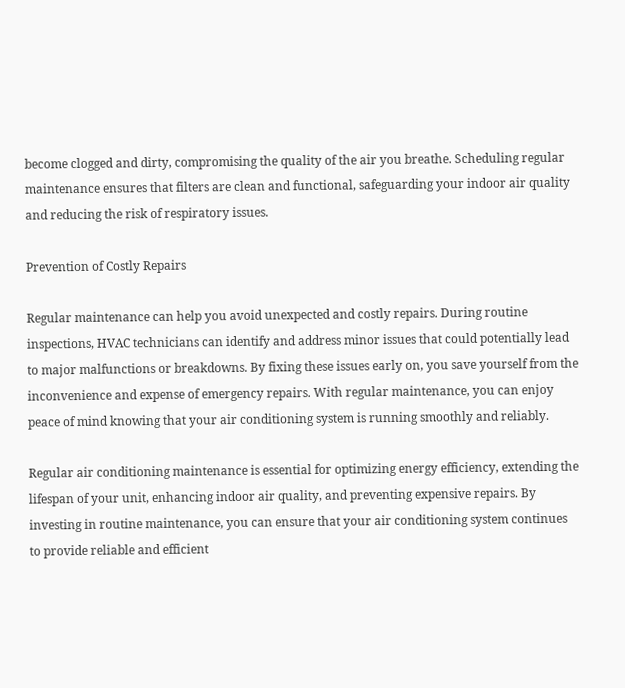become clogged and dirty, compromising the quality of the air you breathe. Scheduling regular maintenance ensures that filters are clean and functional, safeguarding your indoor air quality and reducing the risk of respiratory issues.

Prevention of Costly Repairs

Regular maintenance can help you avoid unexpected and costly repairs. During routine inspections, HVAC technicians can identify and address minor issues that could potentially lead to major malfunctions or breakdowns. By fixing these issues early on, you save yourself from the inconvenience and expense of emergency repairs. With regular maintenance, you can enjoy peace of mind knowing that your air conditioning system is running smoothly and reliably.

Regular air conditioning maintenance is essential for optimizing energy efficiency, extending the lifespan of your unit, enhancing indoor air quality, and preventing expensive repairs. By investing in routine maintenance, you can ensure that your air conditioning system continues to provide reliable and efficient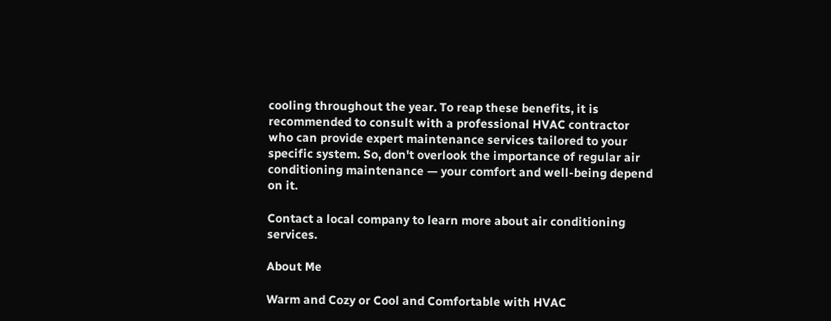cooling throughout the year. To reap these benefits, it is recommended to consult with a professional HVAC contractor who can provide expert maintenance services tailored to your specific system. So, don't overlook the importance of regular air conditioning maintenance — your comfort and well-being depend on it.

Contact a local company to learn more about air conditioning services.

About Me

Warm and Cozy or Cool and Comfortable with HVAC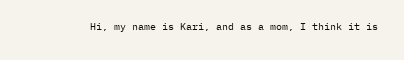Hi, my name is Kari, and as a mom, I think it is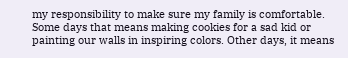my responsibility to make sure my family is comfortable. Some days that means making cookies for a sad kid or painting our walls in inspiring colors. Other days, it means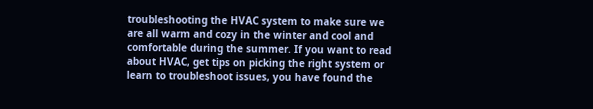troubleshooting the HVAC system to make sure we are all warm and cozy in the winter and cool and comfortable during the summer. If you want to read about HVAC, get tips on picking the right system or learn to troubleshoot issues, you have found the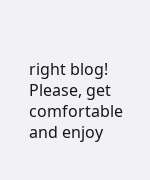right blog! Please, get comfortable and enjoy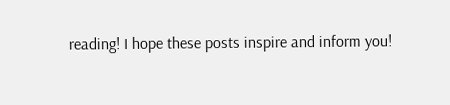reading! I hope these posts inspire and inform you!